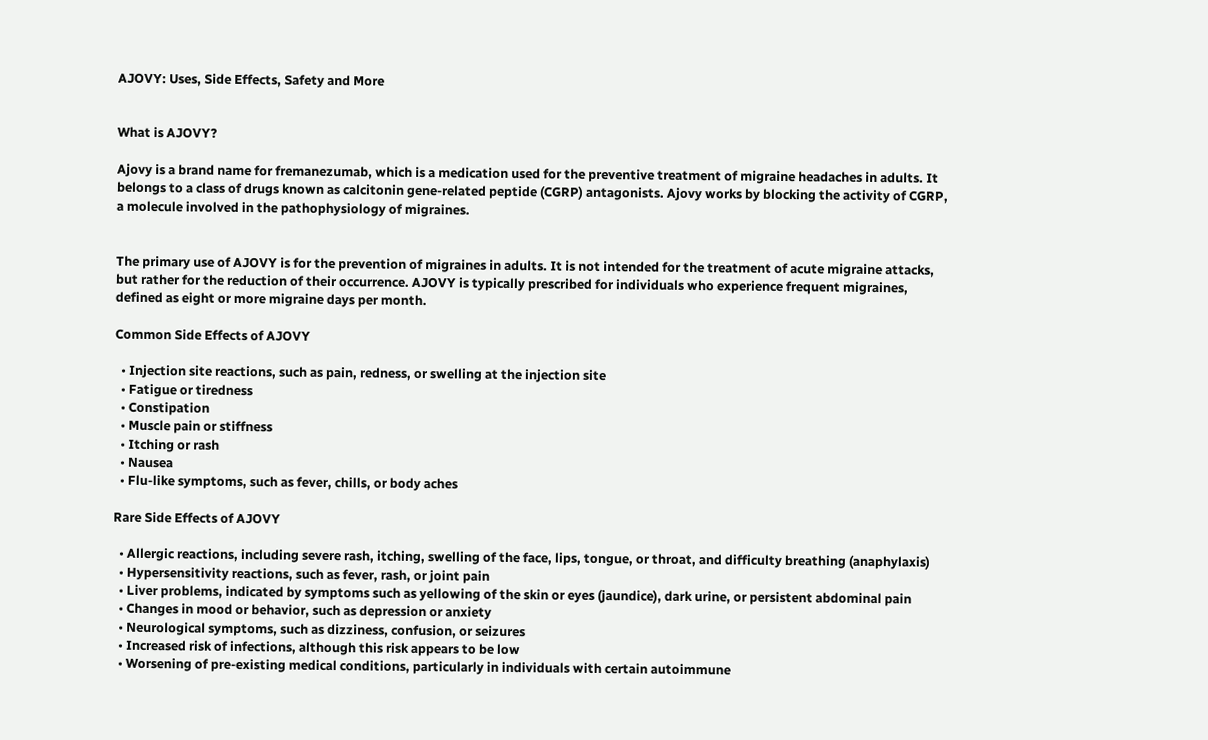AJOVY: Uses, Side Effects, Safety and More


What is AJOVY?

Ajovy is a brand name for fremanezumab, which is a medication used for the preventive treatment of migraine headaches in adults. It belongs to a class of drugs known as calcitonin gene-related peptide (CGRP) antagonists. Ajovy works by blocking the activity of CGRP, a molecule involved in the pathophysiology of migraines.


The primary use of AJOVY is for the prevention of migraines in adults. It is not intended for the treatment of acute migraine attacks, but rather for the reduction of their occurrence. AJOVY is typically prescribed for individuals who experience frequent migraines, defined as eight or more migraine days per month.

Common Side Effects of AJOVY

  • Injection site reactions, such as pain, redness, or swelling at the injection site
  • Fatigue or tiredness
  • Constipation
  • Muscle pain or stiffness
  • Itching or rash
  • Nausea
  • Flu-like symptoms, such as fever, chills, or body aches

Rare Side Effects of AJOVY

  • Allergic reactions, including severe rash, itching, swelling of the face, lips, tongue, or throat, and difficulty breathing (anaphylaxis)
  • Hypersensitivity reactions, such as fever, rash, or joint pain
  • Liver problems, indicated by symptoms such as yellowing of the skin or eyes (jaundice), dark urine, or persistent abdominal pain
  • Changes in mood or behavior, such as depression or anxiety
  • Neurological symptoms, such as dizziness, confusion, or seizures
  • Increased risk of infections, although this risk appears to be low
  • Worsening of pre-existing medical conditions, particularly in individuals with certain autoimmune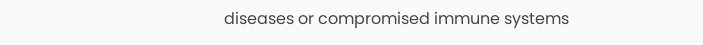diseases or compromised immune systems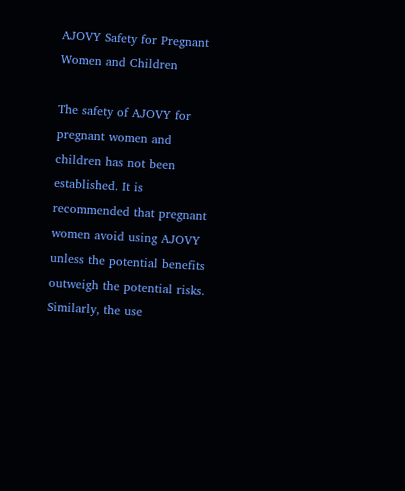AJOVY Safety for Pregnant Women and Children

The safety of AJOVY for pregnant women and children has not been established. It is recommended that pregnant women avoid using AJOVY unless the potential benefits outweigh the potential risks. Similarly, the use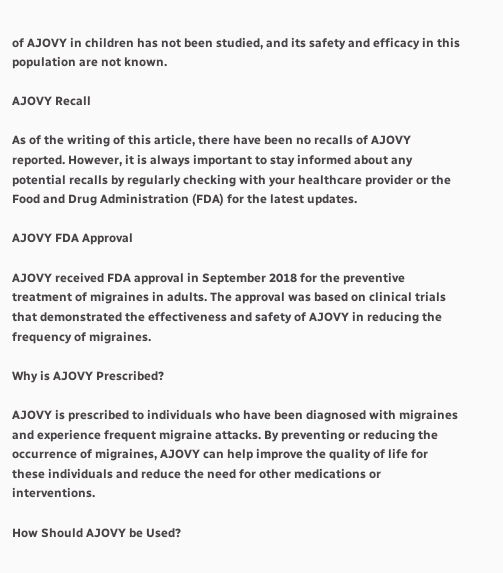of AJOVY in children has not been studied, and its safety and efficacy in this population are not known.

AJOVY Recall

As of the writing of this article, there have been no recalls of AJOVY reported. However, it is always important to stay informed about any potential recalls by regularly checking with your healthcare provider or the Food and Drug Administration (FDA) for the latest updates.

AJOVY FDA Approval

AJOVY received FDA approval in September 2018 for the preventive treatment of migraines in adults. The approval was based on clinical trials that demonstrated the effectiveness and safety of AJOVY in reducing the frequency of migraines.

Why is AJOVY Prescribed?

AJOVY is prescribed to individuals who have been diagnosed with migraines and experience frequent migraine attacks. By preventing or reducing the occurrence of migraines, AJOVY can help improve the quality of life for these individuals and reduce the need for other medications or interventions.

How Should AJOVY be Used?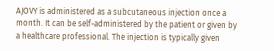AJOVY is administered as a subcutaneous injection once a month. It can be self-administered by the patient or given by a healthcare professional. The injection is typically given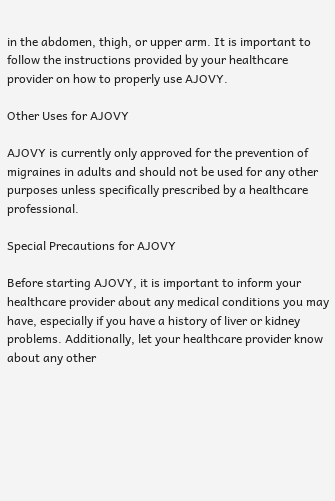in the abdomen, thigh, or upper arm. It is important to follow the instructions provided by your healthcare provider on how to properly use AJOVY.

Other Uses for AJOVY

AJOVY is currently only approved for the prevention of migraines in adults and should not be used for any other purposes unless specifically prescribed by a healthcare professional.

Special Precautions for AJOVY

Before starting AJOVY, it is important to inform your healthcare provider about any medical conditions you may have, especially if you have a history of liver or kidney problems. Additionally, let your healthcare provider know about any other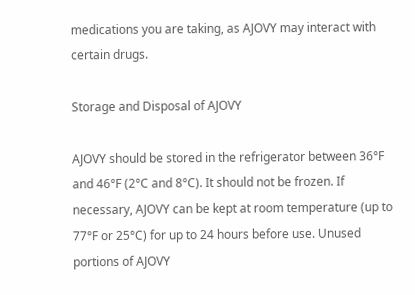medications you are taking, as AJOVY may interact with certain drugs.

Storage and Disposal of AJOVY

AJOVY should be stored in the refrigerator between 36°F and 46°F (2°C and 8°C). It should not be frozen. If necessary, AJOVY can be kept at room temperature (up to 77°F or 25°C) for up to 24 hours before use. Unused portions of AJOVY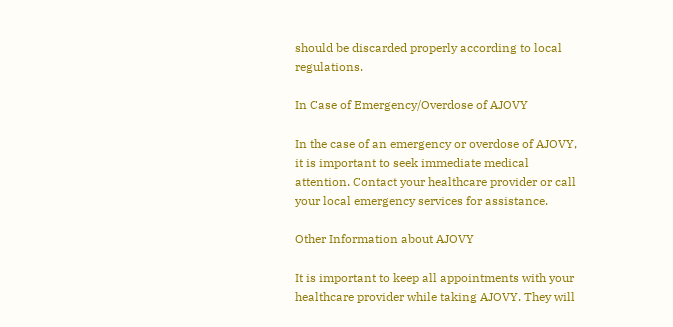should be discarded properly according to local regulations.

In Case of Emergency/Overdose of AJOVY

In the case of an emergency or overdose of AJOVY, it is important to seek immediate medical attention. Contact your healthcare provider or call your local emergency services for assistance.

Other Information about AJOVY

It is important to keep all appointments with your healthcare provider while taking AJOVY. They will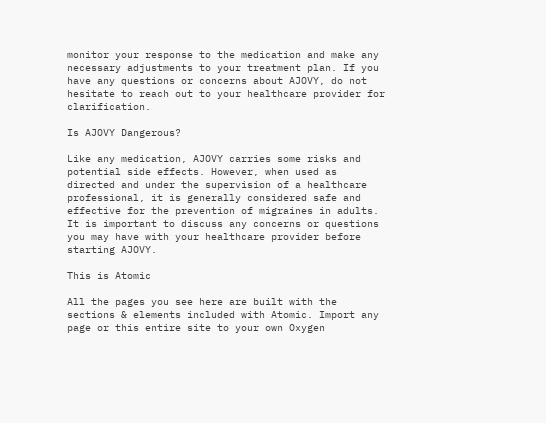monitor your response to the medication and make any necessary adjustments to your treatment plan. If you have any questions or concerns about AJOVY, do not hesitate to reach out to your healthcare provider for clarification.

Is AJOVY Dangerous?

Like any medication, AJOVY carries some risks and potential side effects. However, when used as directed and under the supervision of a healthcare professional, it is generally considered safe and effective for the prevention of migraines in adults. It is important to discuss any concerns or questions you may have with your healthcare provider before starting AJOVY.

This is Atomic

All the pages you see here are built with the sections & elements included with Atomic. Import any page or this entire site to your own Oxygen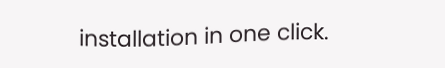installation in one click.